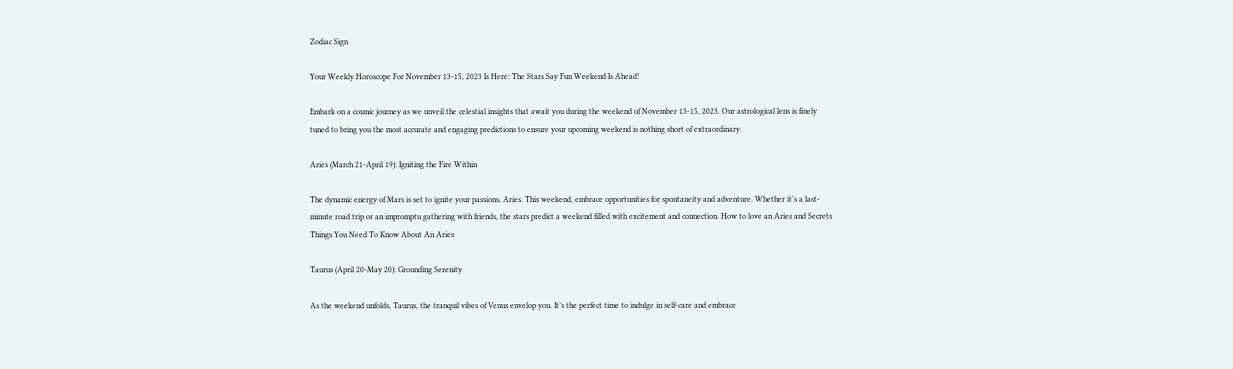Zodiac Sign

Your Weekly Horoscope For November 13-15, 2023 Is Here: The Stars Say Fun Weekend Is Ahead!

Embark on a cosmic journey as we unveil the celestial insights that await you during the weekend of November 13-15, 2023. Our astrological lens is finely tuned to bring you the most accurate and engaging predictions to ensure your upcoming weekend is nothing short of extraordinary.

Aries (March 21-April 19): Igniting the Fire Within

The dynamic energy of Mars is set to ignite your passions, Aries. This weekend, embrace opportunities for spontaneity and adventure. Whether it’s a last-minute road trip or an impromptu gathering with friends, the stars predict a weekend filled with excitement and connection. How to love an Aries and Secrets Things You Need To Know About An Aries

Taurus (April 20-May 20): Grounding Serenity

As the weekend unfolds, Taurus, the tranquil vibes of Venus envelop you. It’s the perfect time to indulge in self-care and embrace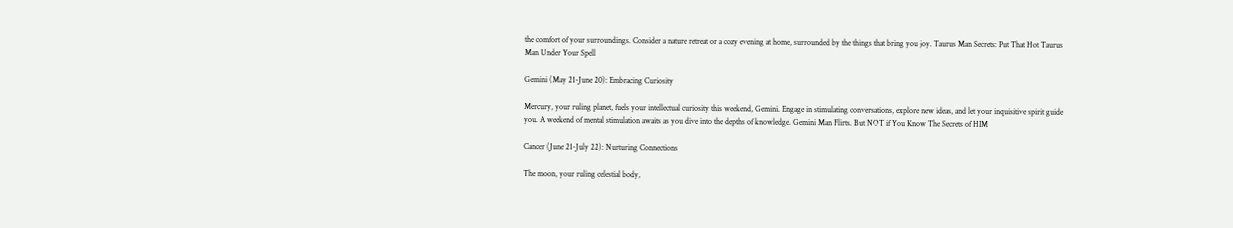the comfort of your surroundings. Consider a nature retreat or a cozy evening at home, surrounded by the things that bring you joy. Taurus Man Secrets: Put That Hot Taurus Man Under Your Spell

Gemini (May 21-June 20): Embracing Curiosity

Mercury, your ruling planet, fuels your intellectual curiosity this weekend, Gemini. Engage in stimulating conversations, explore new ideas, and let your inquisitive spirit guide you. A weekend of mental stimulation awaits as you dive into the depths of knowledge. Gemini Man Flirts. But NOT if You Know The Secrets of HIM

Cancer (June 21-July 22): Nurturing Connections

The moon, your ruling celestial body,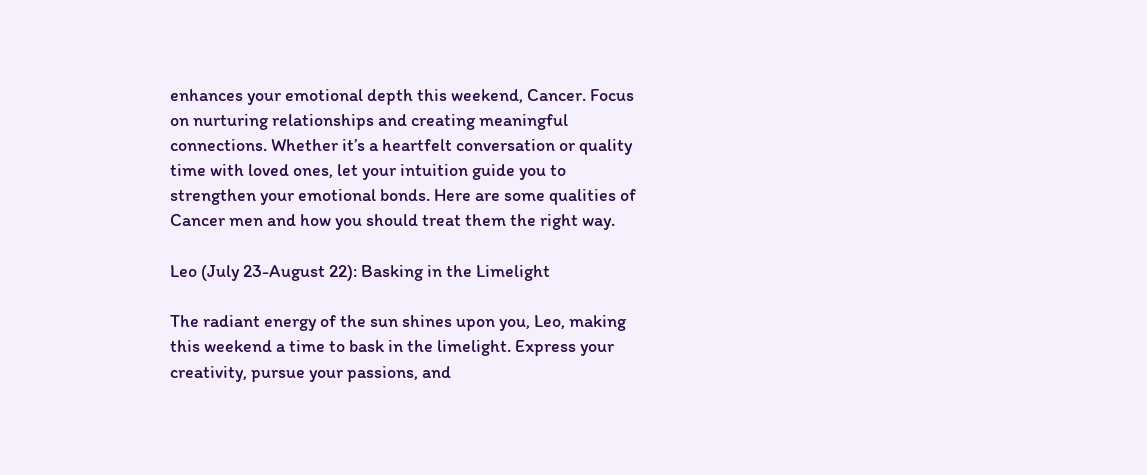enhances your emotional depth this weekend, Cancer. Focus on nurturing relationships and creating meaningful connections. Whether it’s a heartfelt conversation or quality time with loved ones, let your intuition guide you to strengthen your emotional bonds. Here are some qualities of Cancer men and how you should treat them the right way.

Leo (July 23-August 22): Basking in the Limelight

The radiant energy of the sun shines upon you, Leo, making this weekend a time to bask in the limelight. Express your creativity, pursue your passions, and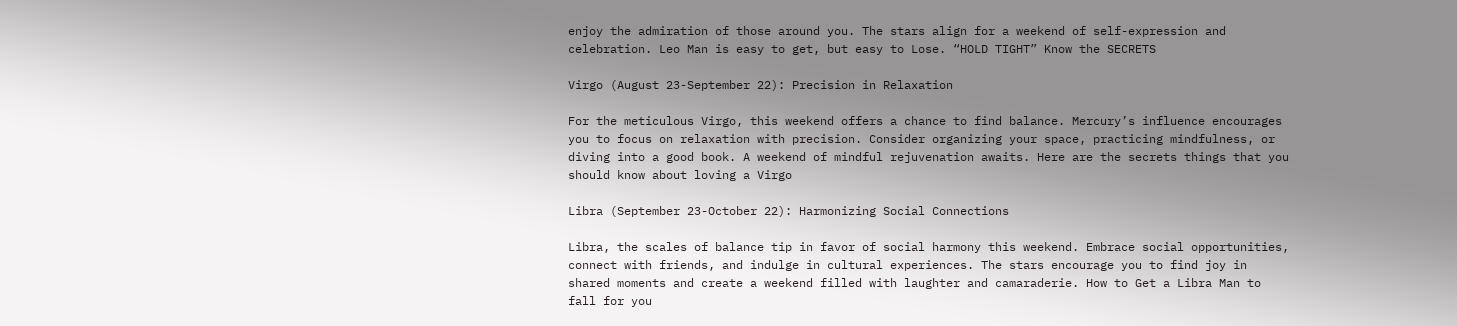enjoy the admiration of those around you. The stars align for a weekend of self-expression and celebration. Leo Man is easy to get, but easy to Lose. “HOLD TIGHT” Know the SECRETS

Virgo (August 23-September 22): Precision in Relaxation

For the meticulous Virgo, this weekend offers a chance to find balance. Mercury’s influence encourages you to focus on relaxation with precision. Consider organizing your space, practicing mindfulness, or diving into a good book. A weekend of mindful rejuvenation awaits. Here are the secrets things that you should know about loving a Virgo

Libra (September 23-October 22): Harmonizing Social Connections

Libra, the scales of balance tip in favor of social harmony this weekend. Embrace social opportunities, connect with friends, and indulge in cultural experiences. The stars encourage you to find joy in shared moments and create a weekend filled with laughter and camaraderie. How to Get a Libra Man to fall for you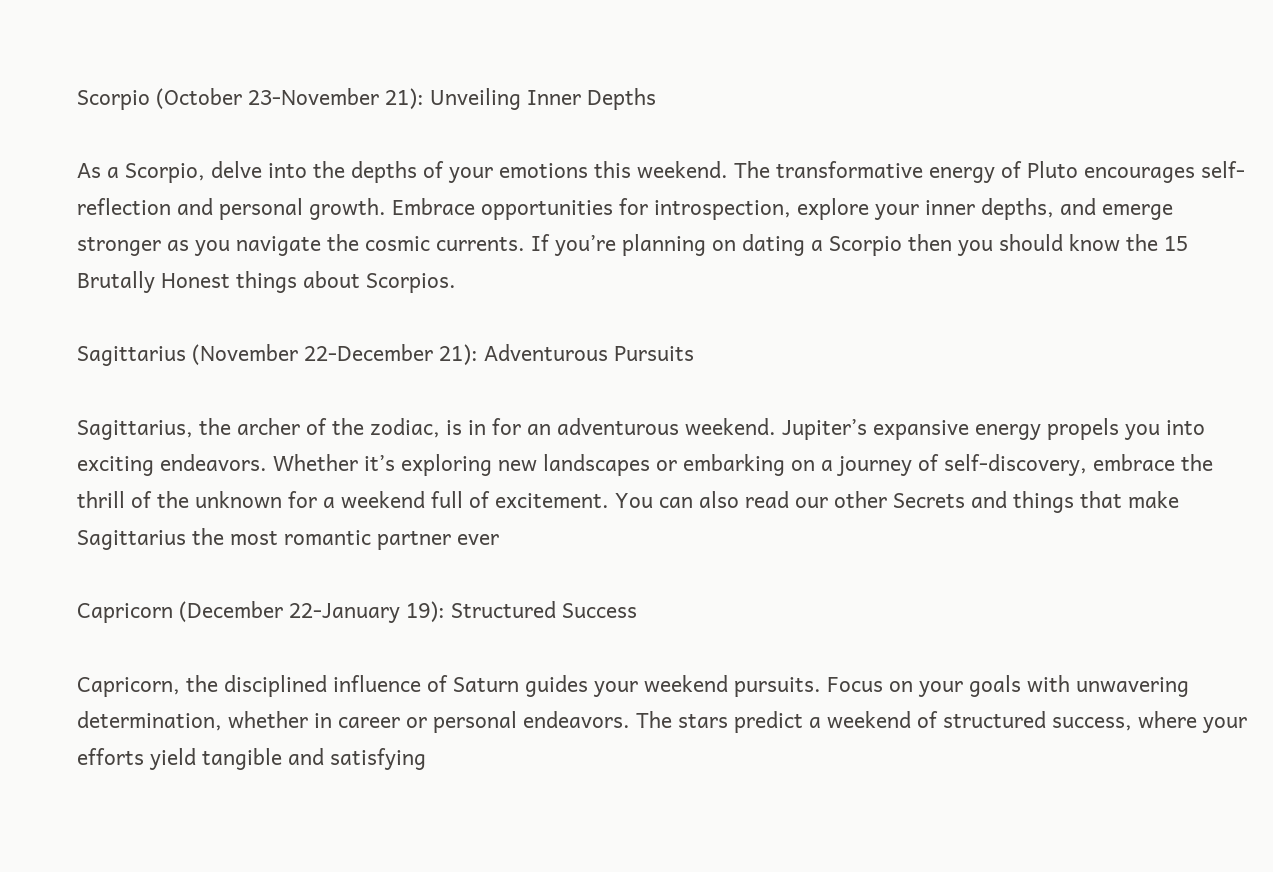Scorpio (October 23-November 21): Unveiling Inner Depths

As a Scorpio, delve into the depths of your emotions this weekend. The transformative energy of Pluto encourages self-reflection and personal growth. Embrace opportunities for introspection, explore your inner depths, and emerge stronger as you navigate the cosmic currents. If you’re planning on dating a Scorpio then you should know the 15 Brutally Honest things about Scorpios.

Sagittarius (November 22-December 21): Adventurous Pursuits

Sagittarius, the archer of the zodiac, is in for an adventurous weekend. Jupiter’s expansive energy propels you into exciting endeavors. Whether it’s exploring new landscapes or embarking on a journey of self-discovery, embrace the thrill of the unknown for a weekend full of excitement. You can also read our other Secrets and things that make Sagittarius the most romantic partner ever

Capricorn (December 22-January 19): Structured Success

Capricorn, the disciplined influence of Saturn guides your weekend pursuits. Focus on your goals with unwavering determination, whether in career or personal endeavors. The stars predict a weekend of structured success, where your efforts yield tangible and satisfying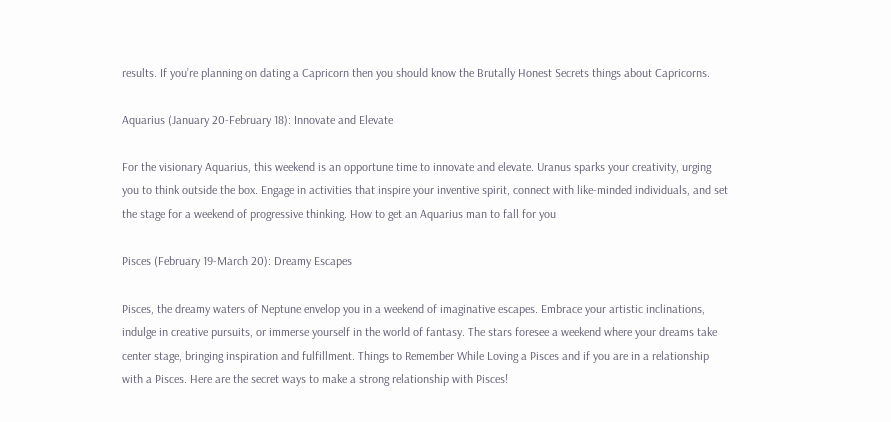results. If you’re planning on dating a Capricorn then you should know the Brutally Honest Secrets things about Capricorns.

Aquarius (January 20-February 18): Innovate and Elevate

For the visionary Aquarius, this weekend is an opportune time to innovate and elevate. Uranus sparks your creativity, urging you to think outside the box. Engage in activities that inspire your inventive spirit, connect with like-minded individuals, and set the stage for a weekend of progressive thinking. How to get an Aquarius man to fall for you

Pisces (February 19-March 20): Dreamy Escapes

Pisces, the dreamy waters of Neptune envelop you in a weekend of imaginative escapes. Embrace your artistic inclinations, indulge in creative pursuits, or immerse yourself in the world of fantasy. The stars foresee a weekend where your dreams take center stage, bringing inspiration and fulfillment. Things to Remember While Loving a Pisces and if you are in a relationship with a Pisces. Here are the secret ways to make a strong relationship with Pisces!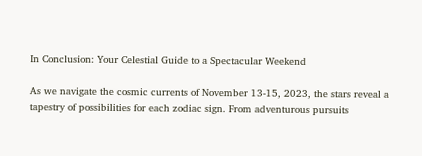In Conclusion: Your Celestial Guide to a Spectacular Weekend

As we navigate the cosmic currents of November 13-15, 2023, the stars reveal a tapestry of possibilities for each zodiac sign. From adventurous pursuits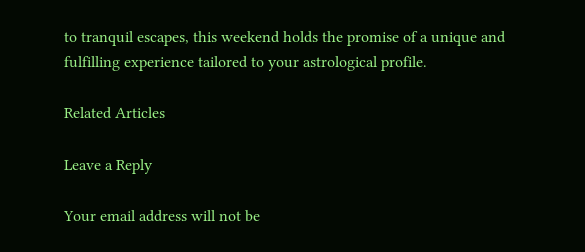to tranquil escapes, this weekend holds the promise of a unique and fulfilling experience tailored to your astrological profile.

Related Articles

Leave a Reply

Your email address will not be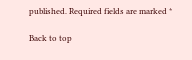published. Required fields are marked *

Back to top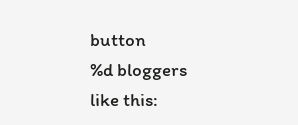button
%d bloggers like this: